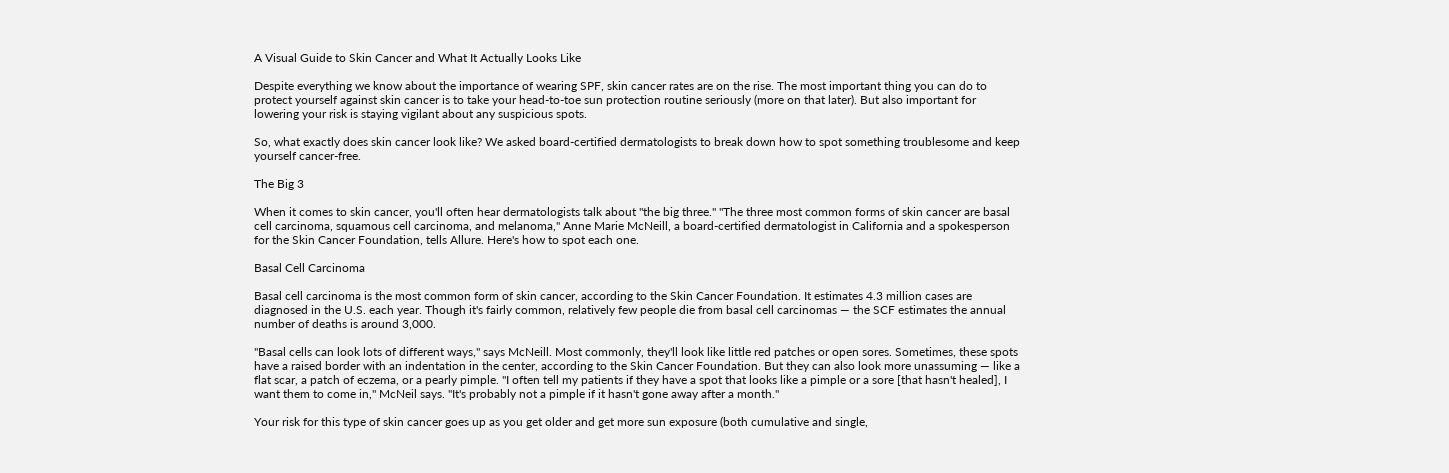A Visual Guide to Skin Cancer and What It Actually Looks Like

Despite everything we know about the importance of wearing SPF, skin cancer rates are on the rise. The most important thing you can do to protect yourself against skin cancer is to take your head-to-toe sun protection routine seriously (more on that later). But also important for lowering your risk is staying vigilant about any suspicious spots.

So, what exactly does skin cancer look like? We asked board-certified dermatologists to break down how to spot something troublesome and keep yourself cancer-free.

The Big 3

When it comes to skin cancer, you'll often hear dermatologists talk about "the big three." "The three most common forms of skin cancer are basal cell carcinoma, squamous cell carcinoma, and melanoma," Anne Marie McNeill, a board-certified dermatologist in California and a spokesperson for the Skin Cancer Foundation, tells Allure. Here's how to spot each one.

Basal Cell Carcinoma

Basal cell carcinoma is the most common form of skin cancer, according to the Skin Cancer Foundation. It estimates 4.3 million cases are diagnosed in the U.S. each year. Though it's fairly common, relatively few people die from basal cell carcinomas — the SCF estimates the annual number of deaths is around 3,000.

"Basal cells can look lots of different ways," says McNeill. Most commonly, they'll look like little red patches or open sores. Sometimes, these spots have a raised border with an indentation in the center, according to the Skin Cancer Foundation. But they can also look more unassuming — like a flat scar, a patch of eczema, or a pearly pimple. "I often tell my patients if they have a spot that looks like a pimple or a sore [that hasn't healed], I want them to come in," McNeil says. "It's probably not a pimple if it hasn't gone away after a month."

Your risk for this type of skin cancer goes up as you get older and get more sun exposure (both cumulative and single,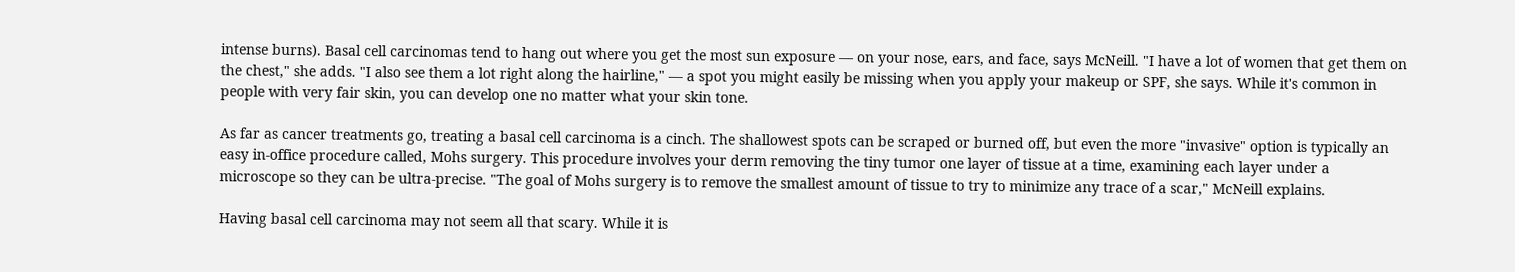intense burns). Basal cell carcinomas tend to hang out where you get the most sun exposure — on your nose, ears, and face, says McNeill. "I have a lot of women that get them on the chest," she adds. "I also see them a lot right along the hairline," — a spot you might easily be missing when you apply your makeup or SPF, she says. While it's common in people with very fair skin, you can develop one no matter what your skin tone.

As far as cancer treatments go, treating a basal cell carcinoma is a cinch. The shallowest spots can be scraped or burned off, but even the more "invasive" option is typically an easy in-office procedure called, Mohs surgery. This procedure involves your derm removing the tiny tumor one layer of tissue at a time, examining each layer under a microscope so they can be ultra-precise. "The goal of Mohs surgery is to remove the smallest amount of tissue to try to minimize any trace of a scar," McNeill explains.

Having basal cell carcinoma may not seem all that scary. While it is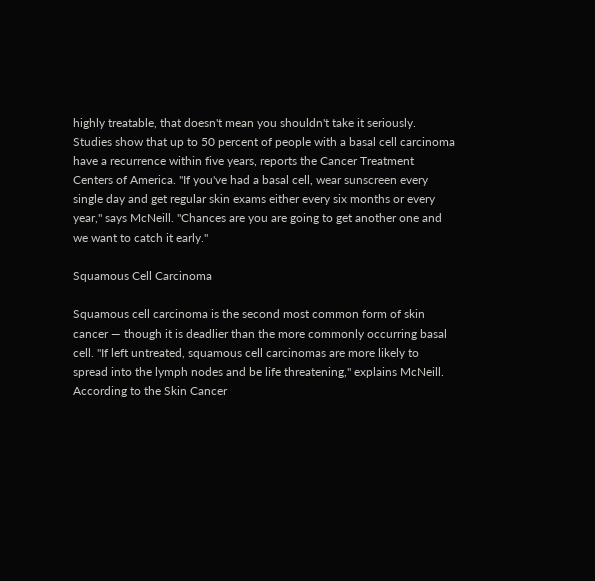highly treatable, that doesn't mean you shouldn't take it seriously. Studies show that up to 50 percent of people with a basal cell carcinoma have a recurrence within five years, reports the Cancer Treatment Centers of America. "If you've had a basal cell, wear sunscreen every single day and get regular skin exams either every six months or every year," says McNeill. "Chances are you are going to get another one and we want to catch it early."

Squamous Cell Carcinoma

Squamous cell carcinoma is the second most common form of skin cancer — though it is deadlier than the more commonly occurring basal cell. "If left untreated, squamous cell carcinomas are more likely to spread into the lymph nodes and be life threatening," explains McNeill. According to the Skin Cancer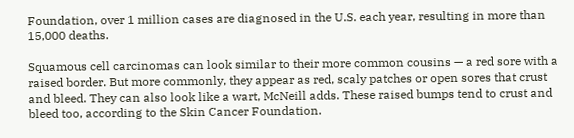Foundation, over 1 million cases are diagnosed in the U.S. each year, resulting in more than 15,000 deaths.

Squamous cell carcinomas can look similar to their more common cousins — a red sore with a raised border. But more commonly, they appear as red, scaly patches or open sores that crust and bleed. They can also look like a wart, McNeill adds. These raised bumps tend to crust and bleed too, according to the Skin Cancer Foundation.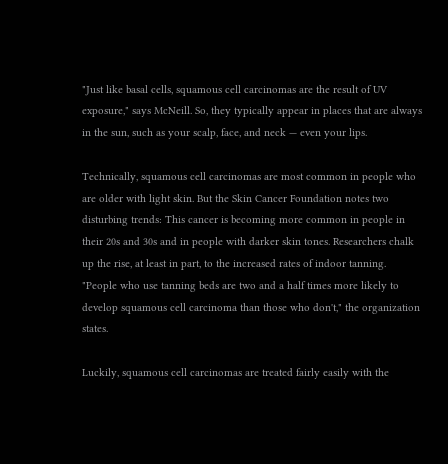"Just like basal cells, squamous cell carcinomas are the result of UV exposure," says McNeill. So, they typically appear in places that are always in the sun, such as your scalp, face, and neck — even your lips.

Technically, squamous cell carcinomas are most common in people who are older with light skin. But the Skin Cancer Foundation notes two disturbing trends: This cancer is becoming more common in people in their 20s and 30s and in people with darker skin tones. Researchers chalk up the rise, at least in part, to the increased rates of indoor tanning. "People who use tanning beds are two and a half times more likely to develop squamous cell carcinoma than those who don't," the organization states.

Luckily, squamous cell carcinomas are treated fairly easily with the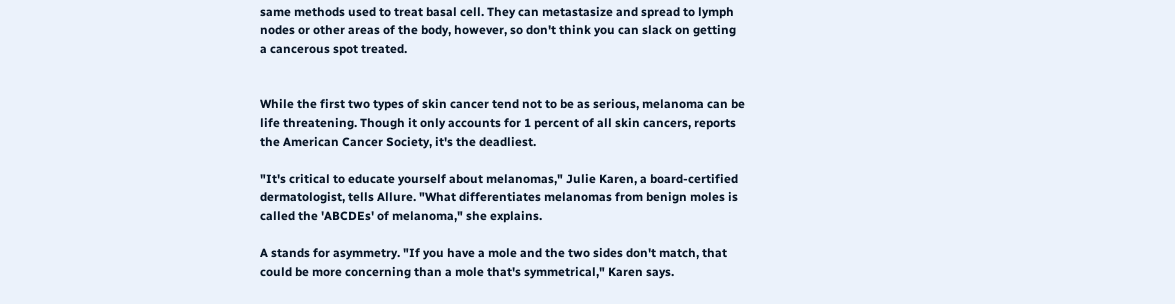same methods used to treat basal cell. They can metastasize and spread to lymph nodes or other areas of the body, however, so don't think you can slack on getting a cancerous spot treated.


While the first two types of skin cancer tend not to be as serious, melanoma can be life threatening. Though it only accounts for 1 percent of all skin cancers, reports the American Cancer Society, it's the deadliest.

"It's critical to educate yourself about melanomas," Julie Karen, a board-certified dermatologist, tells Allure. "What differentiates melanomas from benign moles is called the 'ABCDEs' of melanoma," she explains.

A stands for asymmetry. "If you have a mole and the two sides don't match, that could be more concerning than a mole that's symmetrical," Karen says.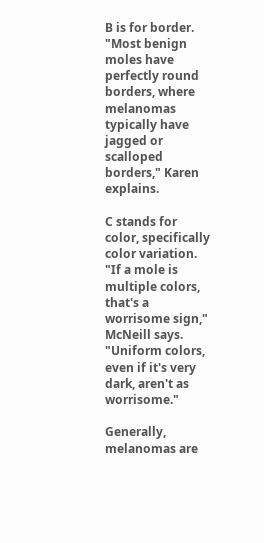B is for border. "Most benign moles have perfectly round borders, where melanomas typically have jagged or scalloped borders," Karen explains.

C stands for color, specifically color variation. "If a mole is multiple colors, that's a worrisome sign," McNeill says. "Uniform colors, even if it's very dark, aren't as worrisome."

Generally, melanomas are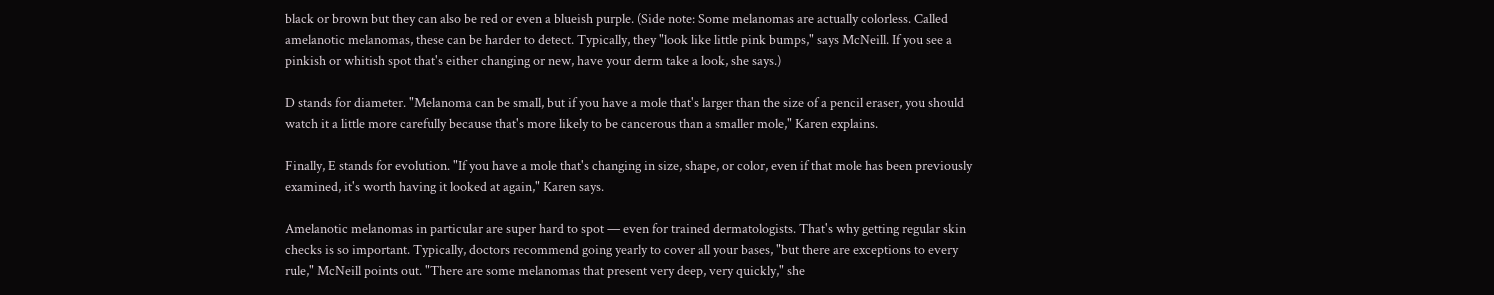black or brown but they can also be red or even a blueish purple. (Side note: Some melanomas are actually colorless. Called amelanotic melanomas, these can be harder to detect. Typically, they "look like little pink bumps," says McNeill. If you see a pinkish or whitish spot that's either changing or new, have your derm take a look, she says.)

D stands for diameter. "Melanoma can be small, but if you have a mole that's larger than the size of a pencil eraser, you should watch it a little more carefully because that's more likely to be cancerous than a smaller mole," Karen explains.

Finally, E stands for evolution. "If you have a mole that's changing in size, shape, or color, even if that mole has been previously examined, it's worth having it looked at again," Karen says.

Amelanotic melanomas in particular are super hard to spot — even for trained dermatologists. That's why getting regular skin checks is so important. Typically, doctors recommend going yearly to cover all your bases, "but there are exceptions to every rule," McNeill points out. "There are some melanomas that present very deep, very quickly," she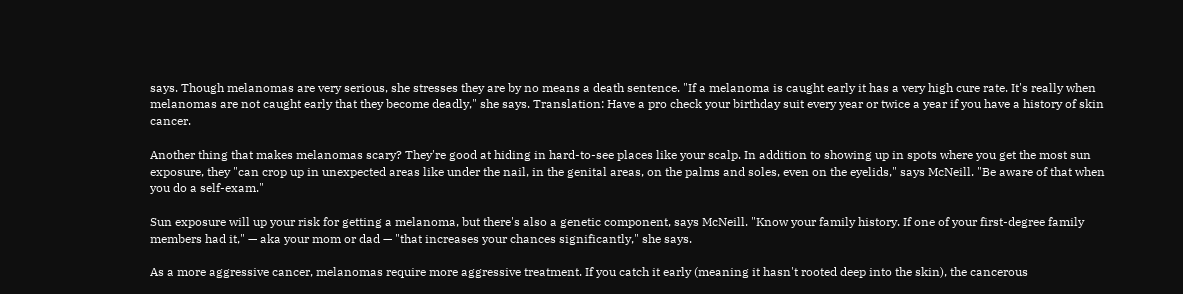says. Though melanomas are very serious, she stresses they are by no means a death sentence. "If a melanoma is caught early it has a very high cure rate. It's really when melanomas are not caught early that they become deadly," she says. Translation: Have a pro check your birthday suit every year or twice a year if you have a history of skin cancer.

Another thing that makes melanomas scary? They're good at hiding in hard-to-see places like your scalp. In addition to showing up in spots where you get the most sun exposure, they "can crop up in unexpected areas like under the nail, in the genital areas, on the palms and soles, even on the eyelids," says McNeill. "Be aware of that when you do a self-exam."

Sun exposure will up your risk for getting a melanoma, but there's also a genetic component, says McNeill. "Know your family history. If one of your first-degree family members had it," — aka your mom or dad — "that increases your chances significantly," she says.

As a more aggressive cancer, melanomas require more aggressive treatment. If you catch it early (meaning it hasn't rooted deep into the skin), the cancerous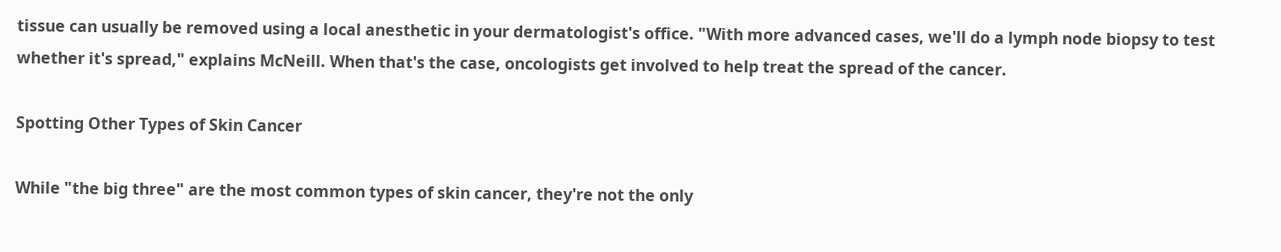tissue can usually be removed using a local anesthetic in your dermatologist's office. "With more advanced cases, we'll do a lymph node biopsy to test whether it's spread," explains McNeill. When that's the case, oncologists get involved to help treat the spread of the cancer.

Spotting Other Types of Skin Cancer

While "the big three" are the most common types of skin cancer, they're not the only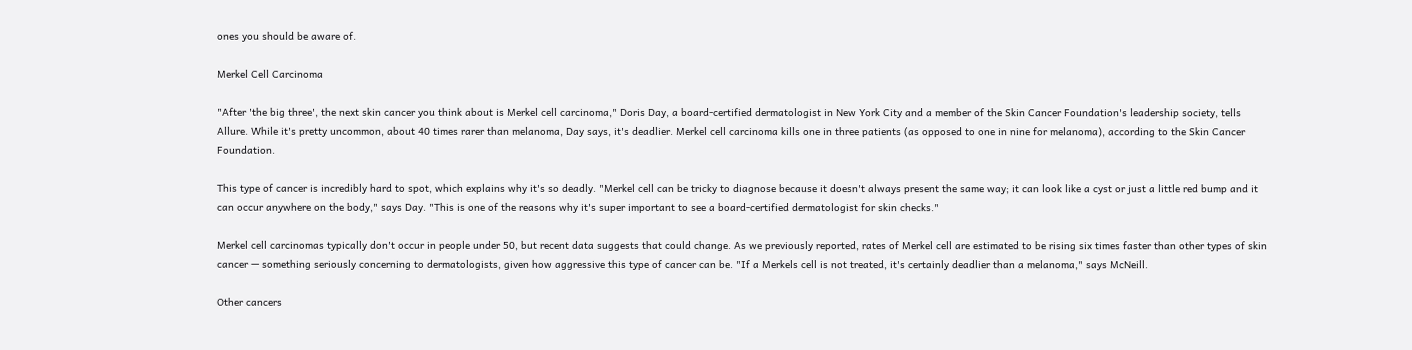ones you should be aware of.

Merkel Cell Carcinoma

"After 'the big three', the next skin cancer you think about is Merkel cell carcinoma," Doris Day, a board-certified dermatologist in New York City and a member of the Skin Cancer Foundation's leadership society, tells Allure. While it's pretty uncommon, about 40 times rarer than melanoma, Day says, it's deadlier. Merkel cell carcinoma kills one in three patients (as opposed to one in nine for melanoma), according to the Skin Cancer Foundation.

This type of cancer is incredibly hard to spot, which explains why it's so deadly. "Merkel cell can be tricky to diagnose because it doesn't always present the same way; it can look like a cyst or just a little red bump and it can occur anywhere on the body," says Day. "This is one of the reasons why it's super important to see a board-certified dermatologist for skin checks."

Merkel cell carcinomas typically don't occur in people under 50, but recent data suggests that could change. As we previously reported, rates of Merkel cell are estimated to be rising six times faster than other types of skin cancer — something seriously concerning to dermatologists, given how aggressive this type of cancer can be. "If a Merkels cell is not treated, it's certainly deadlier than a melanoma," says McNeill.

Other cancers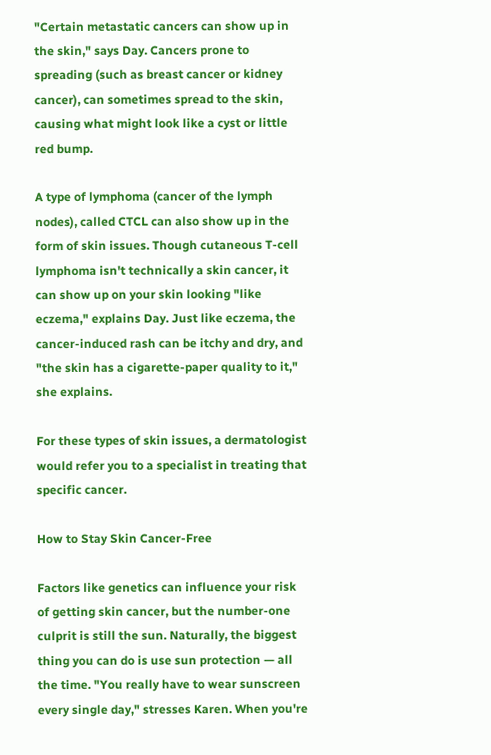"Certain metastatic cancers can show up in the skin," says Day. Cancers prone to spreading (such as breast cancer or kidney cancer), can sometimes spread to the skin, causing what might look like a cyst or little red bump.

A type of lymphoma (cancer of the lymph nodes), called CTCL can also show up in the form of skin issues. Though cutaneous T-cell lymphoma isn't technically a skin cancer, it can show up on your skin looking "like eczema," explains Day. Just like eczema, the cancer-induced rash can be itchy and dry, and "the skin has a cigarette-paper quality to it," she explains.

For these types of skin issues, a dermatologist would refer you to a specialist in treating that specific cancer.

How to Stay Skin Cancer-Free

Factors like genetics can influence your risk of getting skin cancer, but the number-one culprit is still the sun. Naturally, the biggest thing you can do is use sun protection — all the time. "You really have to wear sunscreen every single day," stresses Karen. When you're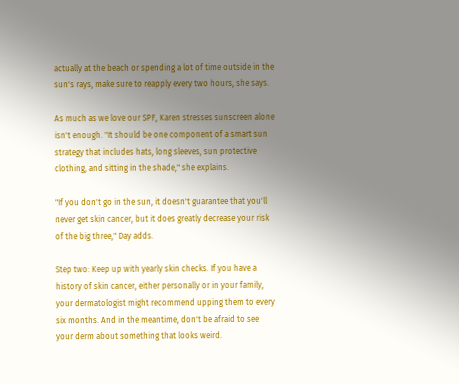actually at the beach or spending a lot of time outside in the sun's rays, make sure to reapply every two hours, she says.

As much as we love our SPF, Karen stresses sunscreen alone isn't enough. "It should be one component of a smart sun strategy that includes hats, long sleeves, sun protective clothing, and sitting in the shade," she explains.

"If you don't go in the sun, it doesn't guarantee that you'll never get skin cancer, but it does greatly decrease your risk of the big three," Day adds.

Step two: Keep up with yearly skin checks. If you have a history of skin cancer, either personally or in your family, your dermatologist might recommend upping them to every six months. And in the meantime, don't be afraid to see your derm about something that looks weird.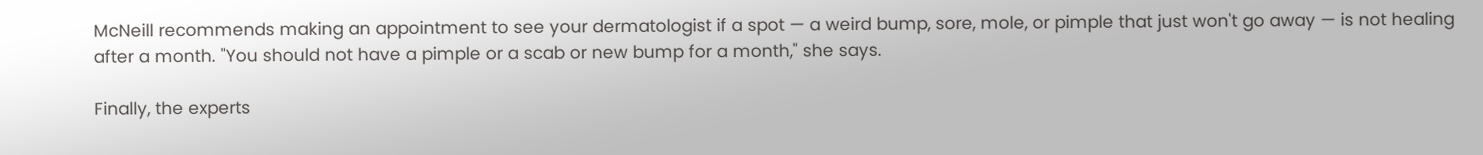McNeill recommends making an appointment to see your dermatologist if a spot — a weird bump, sore, mole, or pimple that just won't go away — is not healing after a month. "You should not have a pimple or a scab or new bump for a month," she says.

Finally, the experts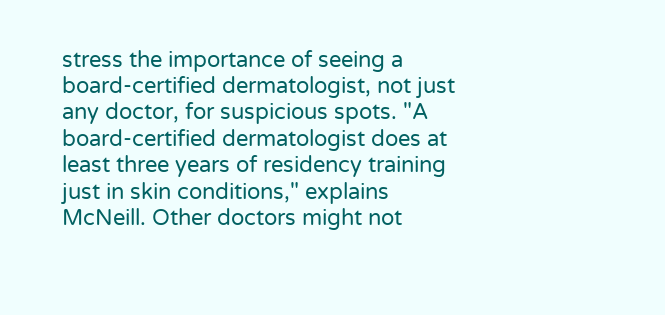stress the importance of seeing a board-certified dermatologist, not just any doctor, for suspicious spots. "A board-certified dermatologist does at least three years of residency training just in skin conditions," explains McNeill. Other doctors might not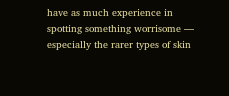have as much experience in spotting something worrisome — especially the rarer types of skin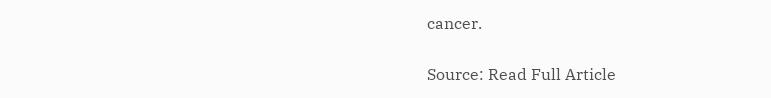cancer.

Source: Read Full Article